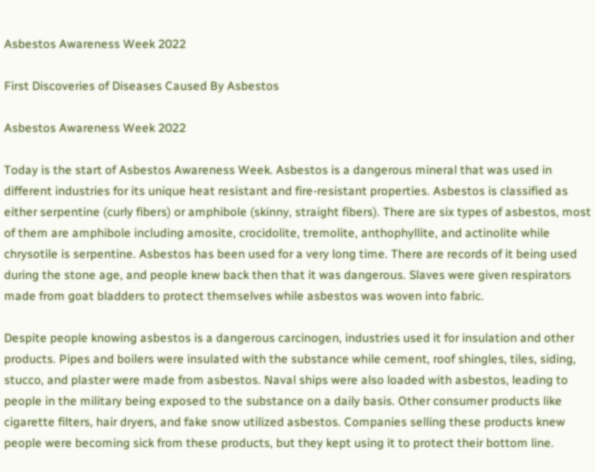Asbestos Awareness Week 2022

First Discoveries of Diseases Caused By Asbestos

Asbestos Awareness Week 2022

Today is the start of Asbestos Awareness Week. Asbestos is a dangerous mineral that was used in different industries for its unique heat resistant and fire-resistant properties. Asbestos is classified as either serpentine (curly fibers) or amphibole (skinny, straight fibers). There are six types of asbestos, most of them are amphibole including amosite, crocidolite, tremolite, anthophyllite, and actinolite while chrysotile is serpentine. Asbestos has been used for a very long time. There are records of it being used during the stone age, and people knew back then that it was dangerous. Slaves were given respirators made from goat bladders to protect themselves while asbestos was woven into fabric.

Despite people knowing asbestos is a dangerous carcinogen, industries used it for insulation and other products. Pipes and boilers were insulated with the substance while cement, roof shingles, tiles, siding, stucco, and plaster were made from asbestos. Naval ships were also loaded with asbestos, leading to people in the military being exposed to the substance on a daily basis. Other consumer products like cigarette filters, hair dryers, and fake snow utilized asbestos. Companies selling these products knew people were becoming sick from these products, but they kept using it to protect their bottom line.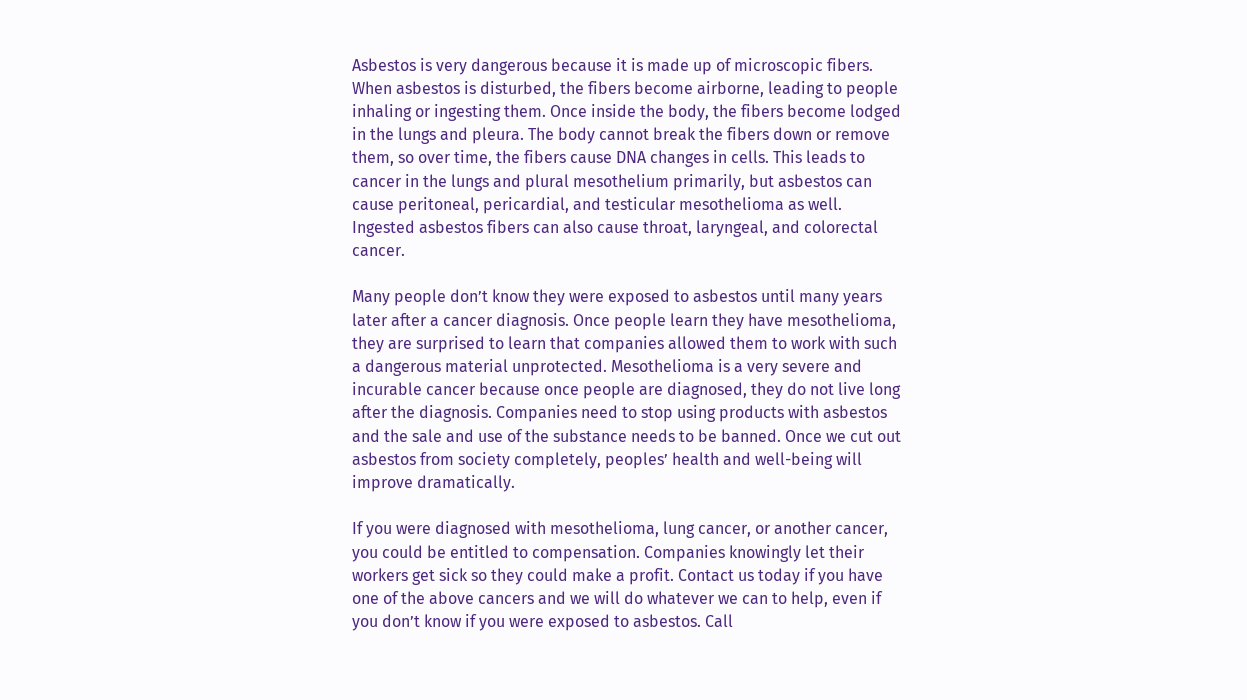Asbestos is very dangerous because it is made up of microscopic fibers. When asbestos is disturbed, the fibers become airborne, leading to people inhaling or ingesting them. Once inside the body, the fibers become lodged in the lungs and pleura. The body cannot break the fibers down or remove them, so over time, the fibers cause DNA changes in cells. This leads to cancer in the lungs and plural mesothelium primarily, but asbestos can cause peritoneal, pericardial, and testicular mesothelioma as well. Ingested asbestos fibers can also cause throat, laryngeal, and colorectal cancer.

Many people don’t know they were exposed to asbestos until many years later after a cancer diagnosis. Once people learn they have mesothelioma, they are surprised to learn that companies allowed them to work with such a dangerous material unprotected. Mesothelioma is a very severe and incurable cancer because once people are diagnosed, they do not live long after the diagnosis. Companies need to stop using products with asbestos and the sale and use of the substance needs to be banned. Once we cut out asbestos from society completely, peoples’ health and well-being will improve dramatically.

If you were diagnosed with mesothelioma, lung cancer, or another cancer, you could be entitled to compensation. Companies knowingly let their workers get sick so they could make a profit. Contact us today if you have one of the above cancers and we will do whatever we can to help, even if you don’t know if you were exposed to asbestos. Call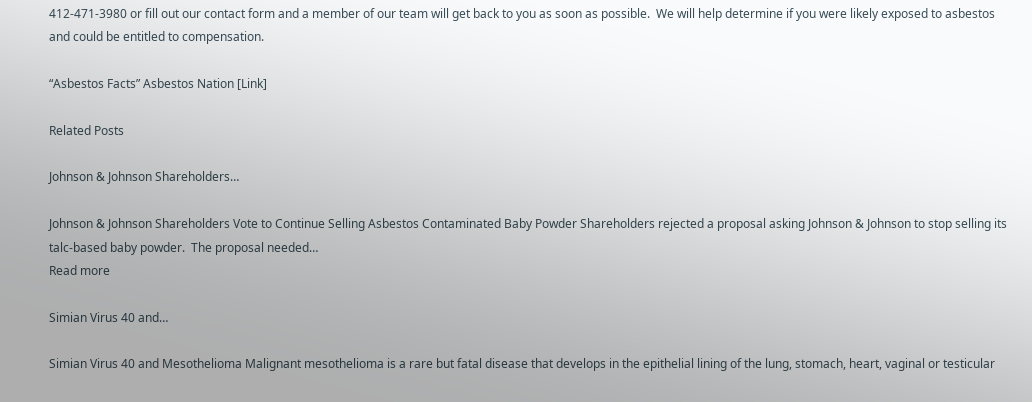412-471-3980 or fill out our contact form and a member of our team will get back to you as soon as possible.  We will help determine if you were likely exposed to asbestos and could be entitled to compensation.

“Asbestos Facts” Asbestos Nation [Link]

Related Posts

Johnson & Johnson Shareholders…

Johnson & Johnson Shareholders Vote to Continue Selling Asbestos Contaminated Baby Powder Shareholders rejected a proposal asking Johnson & Johnson to stop selling its talc-based baby powder.  The proposal needed…
Read more

Simian Virus 40 and…

Simian Virus 40 and Mesothelioma Malignant mesothelioma is a rare but fatal disease that develops in the epithelial lining of the lung, stomach, heart, vaginal or testicular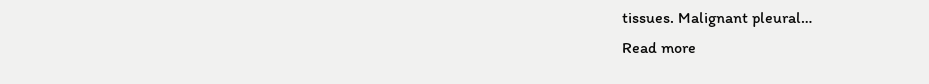tissues. Malignant pleural…
Read more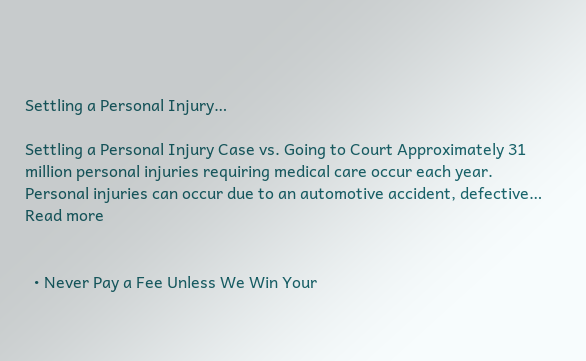Settling a Personal Injury…

Settling a Personal Injury Case vs. Going to Court Approximately 31 million personal injuries requiring medical care occur each year. Personal injuries can occur due to an automotive accident, defective…
Read more


  • Never Pay a Fee Unless We Win Your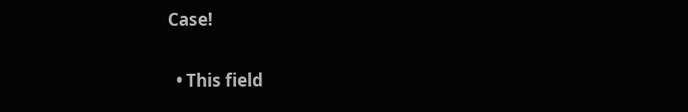Case!

  • This field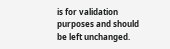is for validation purposes and should be left unchanged.